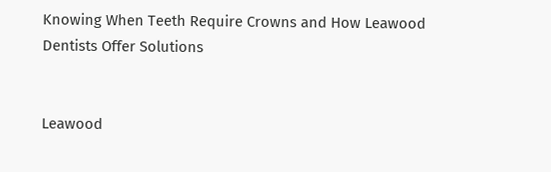Knowing When Teeth Require Crowns and How Leawood Dentists Offer Solutions


Leawood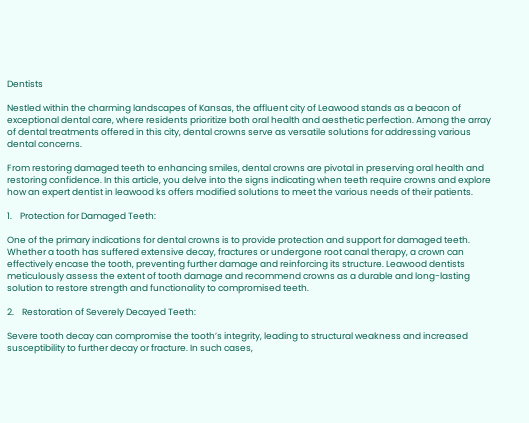Dentists

Nestled within the charming landscapes of Kansas, the affluent city of Leawood stands as a beacon of exceptional dental care, where residents prioritize both oral health and aesthetic perfection. Among the array of dental treatments offered in this city, dental crowns serve as versatile solutions for addressing various dental concerns.

From restoring damaged teeth to enhancing smiles, dental crowns are pivotal in preserving oral health and restoring confidence. In this article, you delve into the signs indicating when teeth require crowns and explore how an expert dentist in leawood ks offers modified solutions to meet the various needs of their patients.

1.    Protection for Damaged Teeth:

One of the primary indications for dental crowns is to provide protection and support for damaged teeth. Whether a tooth has suffered extensive decay, fractures or undergone root canal therapy, a crown can effectively encase the tooth, preventing further damage and reinforcing its structure. Leawood dentists meticulously assess the extent of tooth damage and recommend crowns as a durable and long-lasting solution to restore strength and functionality to compromised teeth.

2.    Restoration of Severely Decayed Teeth:

Severe tooth decay can compromise the tooth’s integrity, leading to structural weakness and increased susceptibility to further decay or fracture. In such cases,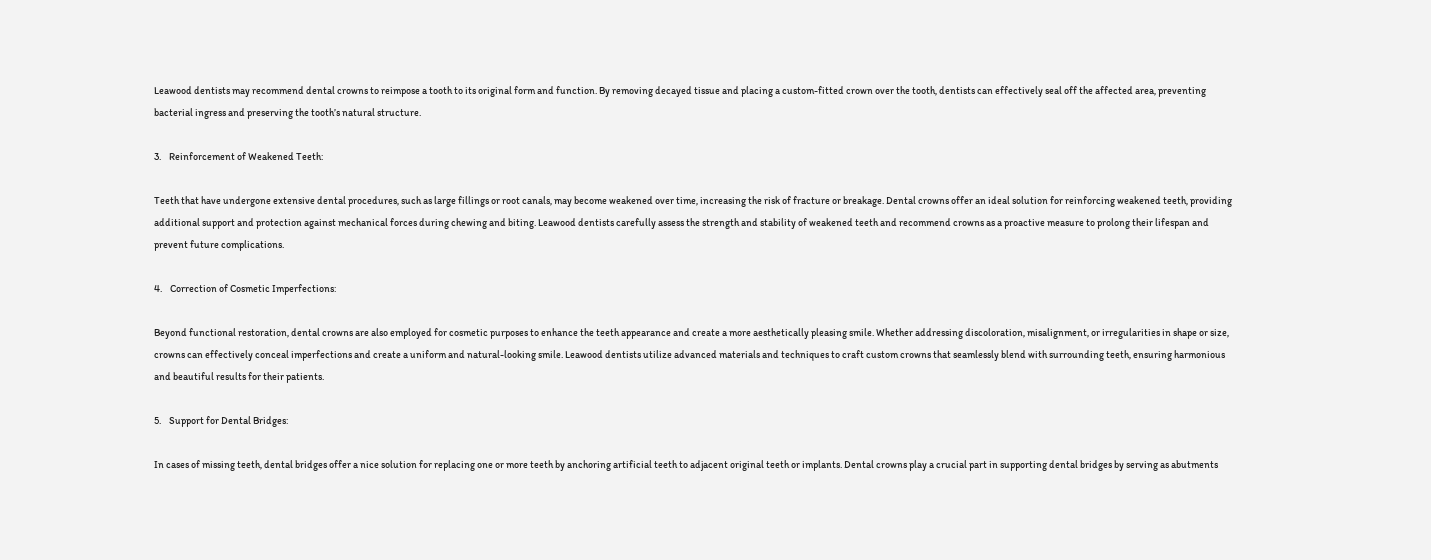Leawood dentists may recommend dental crowns to reimpose a tooth to its original form and function. By removing decayed tissue and placing a custom-fitted crown over the tooth, dentists can effectively seal off the affected area, preventing bacterial ingress and preserving the tooth’s natural structure.

3.    Reinforcement of Weakened Teeth:

Teeth that have undergone extensive dental procedures, such as large fillings or root canals, may become weakened over time, increasing the risk of fracture or breakage. Dental crowns offer an ideal solution for reinforcing weakened teeth, providing additional support and protection against mechanical forces during chewing and biting. Leawood dentists carefully assess the strength and stability of weakened teeth and recommend crowns as a proactive measure to prolong their lifespan and prevent future complications.

4.    Correction of Cosmetic Imperfections:

Beyond functional restoration, dental crowns are also employed for cosmetic purposes to enhance the teeth appearance and create a more aesthetically pleasing smile. Whether addressing discoloration, misalignment, or irregularities in shape or size, crowns can effectively conceal imperfections and create a uniform and natural-looking smile. Leawood dentists utilize advanced materials and techniques to craft custom crowns that seamlessly blend with surrounding teeth, ensuring harmonious and beautiful results for their patients.

5.    Support for Dental Bridges:

In cases of missing teeth, dental bridges offer a nice solution for replacing one or more teeth by anchoring artificial teeth to adjacent original teeth or implants. Dental crowns play a crucial part in supporting dental bridges by serving as abutments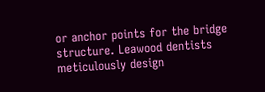or anchor points for the bridge structure. Leawood dentists meticulously design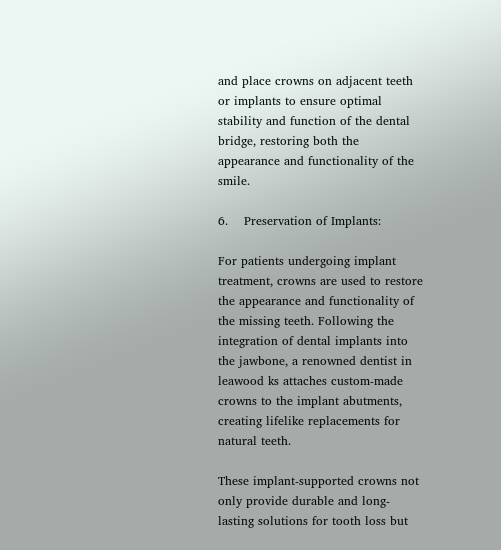and place crowns on adjacent teeth or implants to ensure optimal stability and function of the dental bridge, restoring both the appearance and functionality of the smile.

6.    Preservation of Implants:

For patients undergoing implant treatment, crowns are used to restore the appearance and functionality of the missing teeth. Following the integration of dental implants into the jawbone, a renowned dentist in leawood ks attaches custom-made crowns to the implant abutments, creating lifelike replacements for natural teeth.

These implant-supported crowns not only provide durable and long-lasting solutions for tooth loss but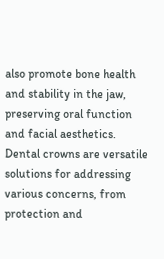also promote bone health and stability in the jaw, preserving oral function and facial aesthetics. Dental crowns are versatile solutions for addressing various concerns, from protection and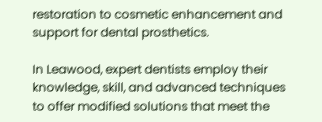restoration to cosmetic enhancement and support for dental prosthetics.

In Leawood, expert dentists employ their knowledge, skill, and advanced techniques to offer modified solutions that meet the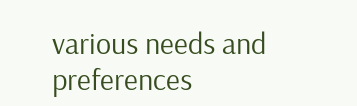various needs and preferences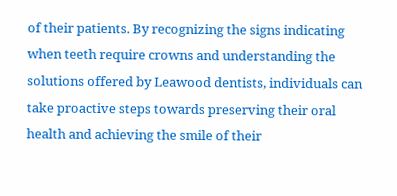of their patients. By recognizing the signs indicating when teeth require crowns and understanding the solutions offered by Leawood dentists, individuals can take proactive steps towards preserving their oral health and achieving the smile of their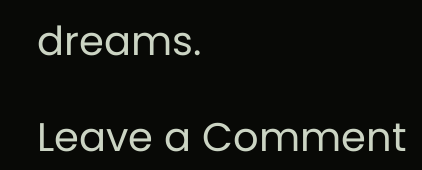dreams.

Leave a Comment